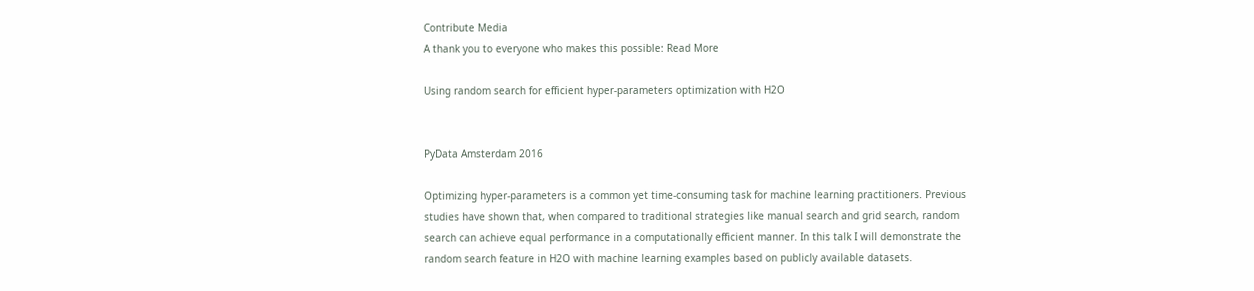Contribute Media
A thank you to everyone who makes this possible: Read More

Using random search for efficient hyper-parameters optimization with H2O


PyData Amsterdam 2016

Optimizing hyper-parameters is a common yet time-consuming task for machine learning practitioners. Previous studies have shown that, when compared to traditional strategies like manual search and grid search, random search can achieve equal performance in a computationally efficient manner. In this talk I will demonstrate the random search feature in H2O with machine learning examples based on publicly available datasets.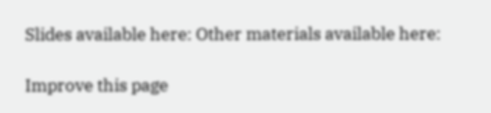Slides available here: Other materials available here:

Improve this page